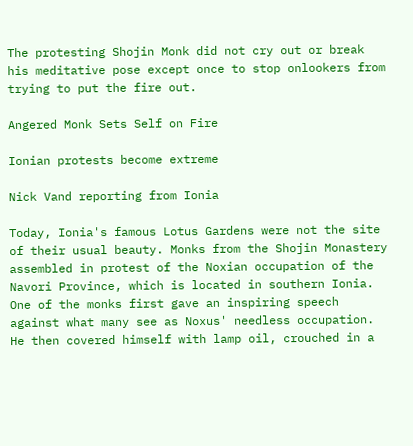The protesting Shojin Monk did not cry out or break his meditative pose except once to stop onlookers from trying to put the fire out.

Angered Monk Sets Self on Fire

Ionian protests become extreme

Nick Vand reporting from Ionia

Today, Ionia's famous Lotus Gardens were not the site of their usual beauty. Monks from the Shojin Monastery assembled in protest of the Noxian occupation of the Navori Province, which is located in southern Ionia. One of the monks first gave an inspiring speech against what many see as Noxus' needless occupation. He then covered himself with lamp oil, crouched in a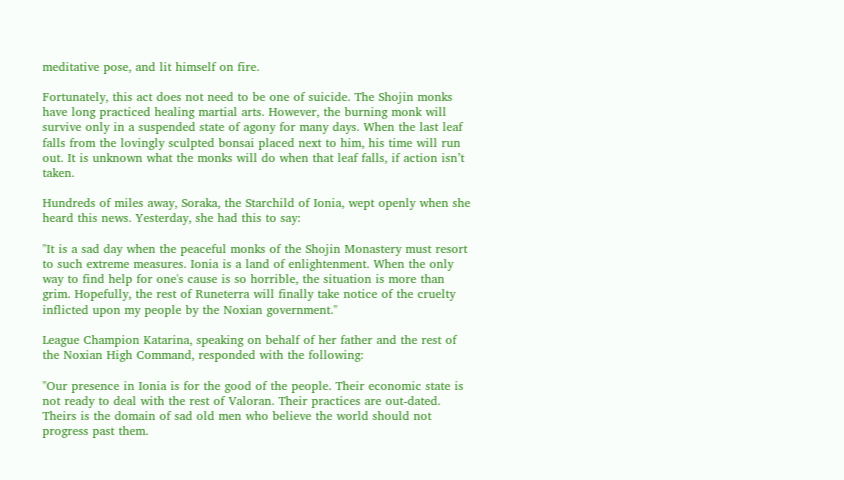meditative pose, and lit himself on fire.

Fortunately, this act does not need to be one of suicide. The Shojin monks have long practiced healing martial arts. However, the burning monk will survive only in a suspended state of agony for many days. When the last leaf falls from the lovingly sculpted bonsai placed next to him, his time will run out. It is unknown what the monks will do when that leaf falls, if action isn’t taken.

Hundreds of miles away, Soraka, the Starchild of Ionia, wept openly when she heard this news. Yesterday, she had this to say:

"It is a sad day when the peaceful monks of the Shojin Monastery must resort to such extreme measures. Ionia is a land of enlightenment. When the only way to find help for one's cause is so horrible, the situation is more than grim. Hopefully, the rest of Runeterra will finally take notice of the cruelty inflicted upon my people by the Noxian government."

League Champion Katarina, speaking on behalf of her father and the rest of the Noxian High Command, responded with the following:

"Our presence in Ionia is for the good of the people. Their economic state is not ready to deal with the rest of Valoran. Their practices are out-dated. Theirs is the domain of sad old men who believe the world should not progress past them.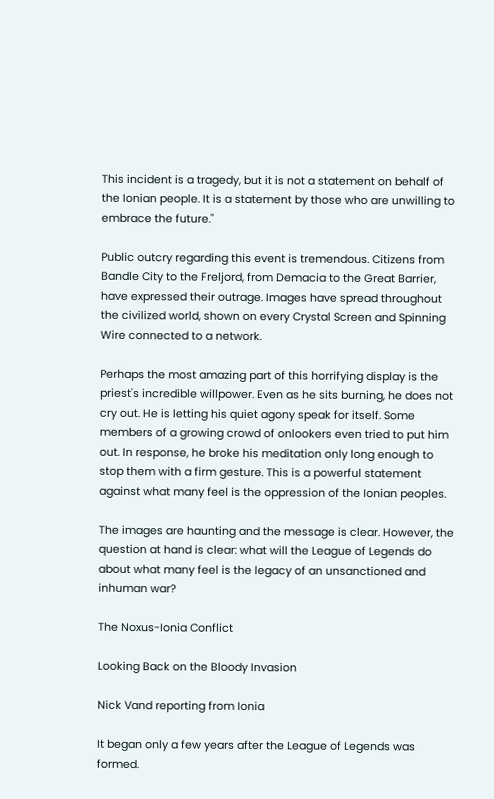This incident is a tragedy, but it is not a statement on behalf of the Ionian people. It is a statement by those who are unwilling to embrace the future."

Public outcry regarding this event is tremendous. Citizens from Bandle City to the Freljord, from Demacia to the Great Barrier, have expressed their outrage. Images have spread throughout the civilized world, shown on every Crystal Screen and Spinning Wire connected to a network.

Perhaps the most amazing part of this horrifying display is the priest's incredible willpower. Even as he sits burning, he does not cry out. He is letting his quiet agony speak for itself. Some members of a growing crowd of onlookers even tried to put him out. In response, he broke his meditation only long enough to stop them with a firm gesture. This is a powerful statement against what many feel is the oppression of the Ionian peoples.

The images are haunting and the message is clear. However, the question at hand is clear: what will the League of Legends do about what many feel is the legacy of an unsanctioned and inhuman war?

The Noxus-Ionia Conflict

Looking Back on the Bloody Invasion

Nick Vand reporting from Ionia

It began only a few years after the League of Legends was formed.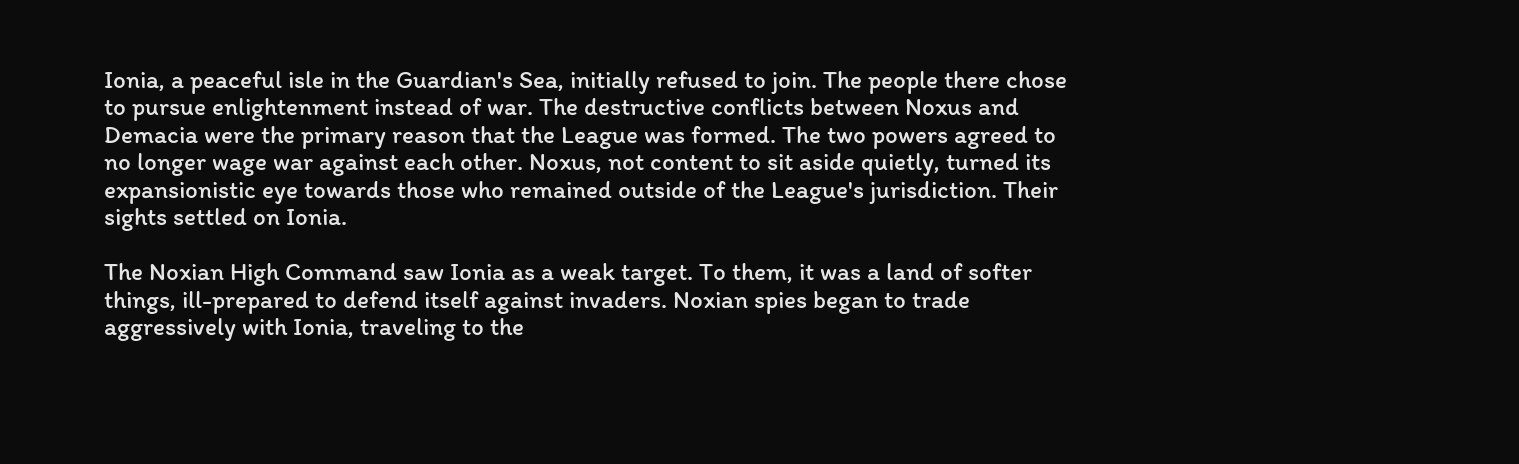Ionia, a peaceful isle in the Guardian's Sea, initially refused to join. The people there chose to pursue enlightenment instead of war. The destructive conflicts between Noxus and Demacia were the primary reason that the League was formed. The two powers agreed to no longer wage war against each other. Noxus, not content to sit aside quietly, turned its expansionistic eye towards those who remained outside of the League's jurisdiction. Their sights settled on Ionia.

The Noxian High Command saw Ionia as a weak target. To them, it was a land of softer things, ill-prepared to defend itself against invaders. Noxian spies began to trade aggressively with Ionia, traveling to the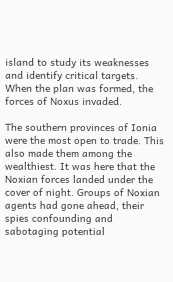island to study its weaknesses and identify critical targets. When the plan was formed, the forces of Noxus invaded.

The southern provinces of Ionia were the most open to trade. This also made them among the wealthiest. It was here that the Noxian forces landed under the cover of night. Groups of Noxian agents had gone ahead, their spies confounding and sabotaging potential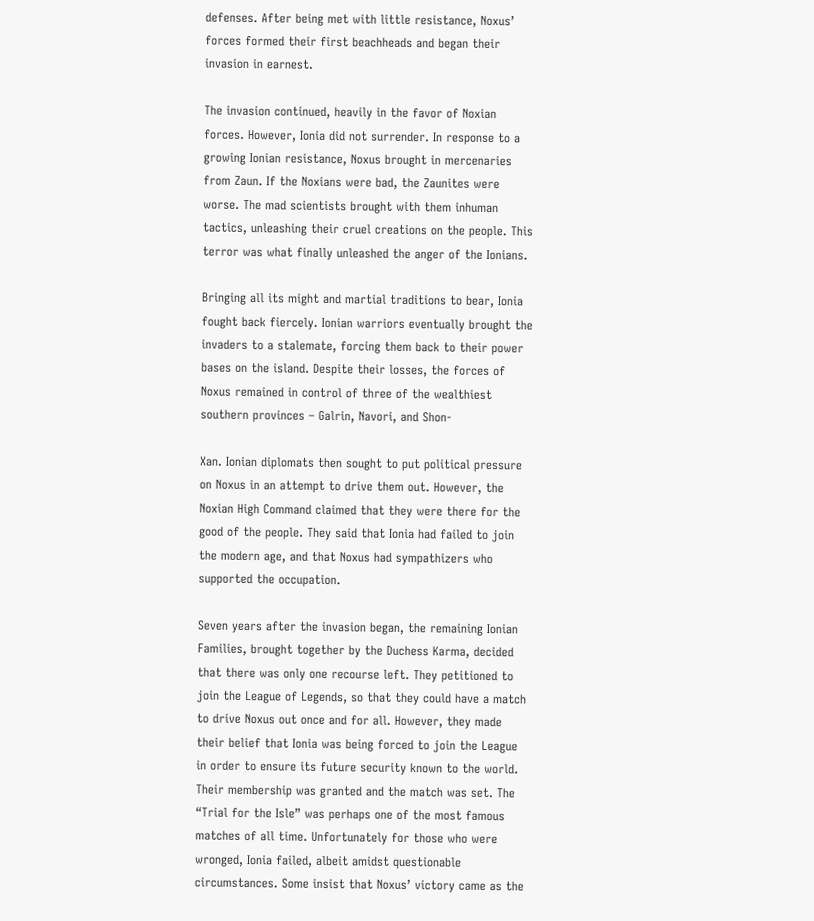defenses. After being met with little resistance, Noxus’ forces formed their first beachheads and began their invasion in earnest.

The invasion continued, heavily in the favor of Noxian forces. However, Ionia did not surrender. In response to a growing Ionian resistance, Noxus brought in mercenaries from Zaun. If the Noxians were bad, the Zaunites were worse. The mad scientists brought with them inhuman tactics, unleashing their cruel creations on the people. This terror was what finally unleashed the anger of the Ionians.

Bringing all its might and martial traditions to bear, Ionia fought back fiercely. Ionian warriors eventually brought the invaders to a stalemate, forcing them back to their power bases on the island. Despite their losses, the forces of Noxus remained in control of three of the wealthiest southern provinces – Galrin, Navori, and Shon-

Xan. Ionian diplomats then sought to put political pressure on Noxus in an attempt to drive them out. However, the Noxian High Command claimed that they were there for the good of the people. They said that Ionia had failed to join the modern age, and that Noxus had sympathizers who supported the occupation.

Seven years after the invasion began, the remaining Ionian Families, brought together by the Duchess Karma, decided that there was only one recourse left. They petitioned to join the League of Legends, so that they could have a match to drive Noxus out once and for all. However, they made their belief that Ionia was being forced to join the League in order to ensure its future security known to the world. Their membership was granted and the match was set. The “Trial for the Isle” was perhaps one of the most famous matches of all time. Unfortunately for those who were wronged, Ionia failed, albeit amidst questionable circumstances. Some insist that Noxus’ victory came as the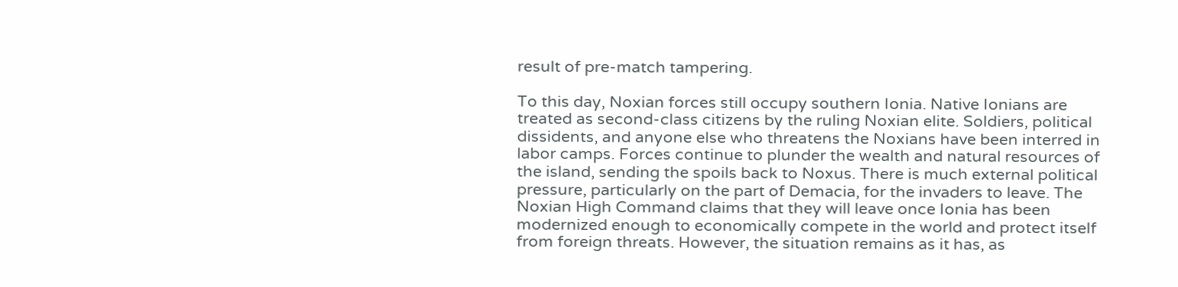result of pre-match tampering.

To this day, Noxian forces still occupy southern Ionia. Native Ionians are treated as second-class citizens by the ruling Noxian elite. Soldiers, political dissidents, and anyone else who threatens the Noxians have been interred in labor camps. Forces continue to plunder the wealth and natural resources of the island, sending the spoils back to Noxus. There is much external political pressure, particularly on the part of Demacia, for the invaders to leave. The Noxian High Command claims that they will leave once Ionia has been modernized enough to economically compete in the world and protect itself from foreign threats. However, the situation remains as it has, as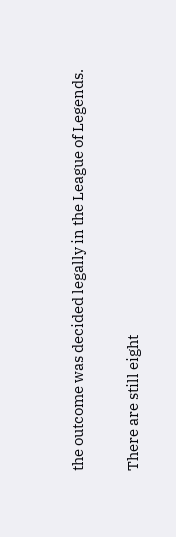the outcome was decided legally in the League of Legends.

There are still eight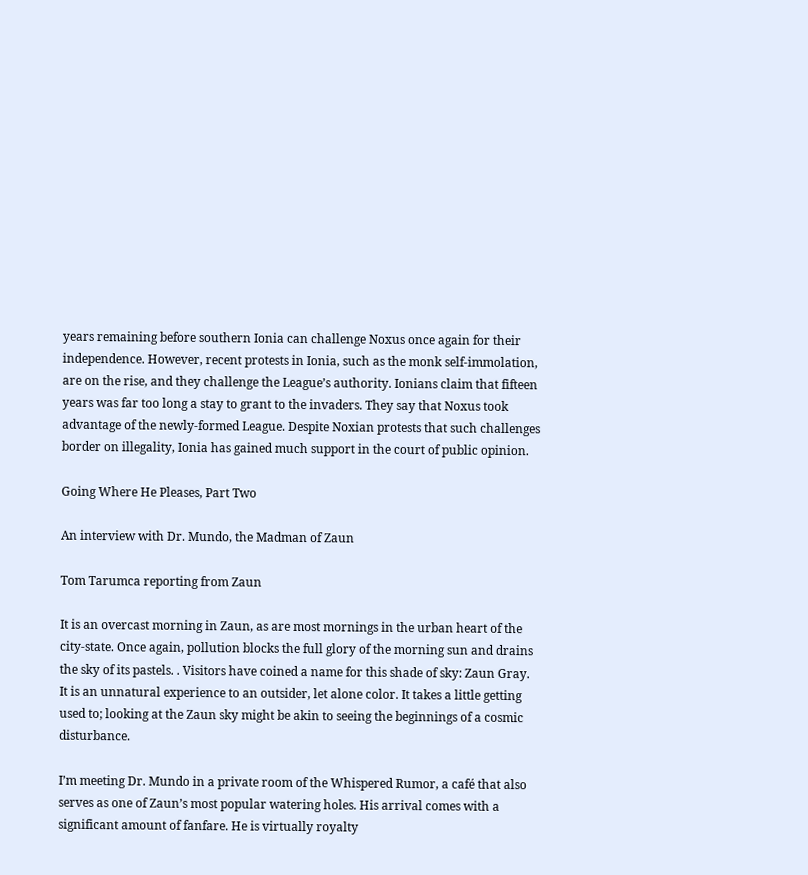years remaining before southern Ionia can challenge Noxus once again for their independence. However, recent protests in Ionia, such as the monk self-immolation, are on the rise, and they challenge the League’s authority. Ionians claim that fifteen years was far too long a stay to grant to the invaders. They say that Noxus took advantage of the newly-formed League. Despite Noxian protests that such challenges border on illegality, Ionia has gained much support in the court of public opinion.

Going Where He Pleases, Part Two

An interview with Dr. Mundo, the Madman of Zaun

Tom Tarumca reporting from Zaun

It is an overcast morning in Zaun, as are most mornings in the urban heart of the city-state. Once again, pollution blocks the full glory of the morning sun and drains the sky of its pastels. . Visitors have coined a name for this shade of sky: Zaun Gray. It is an unnatural experience to an outsider, let alone color. It takes a little getting used to; looking at the Zaun sky might be akin to seeing the beginnings of a cosmic disturbance.

I’m meeting Dr. Mundo in a private room of the Whispered Rumor, a café that also serves as one of Zaun’s most popular watering holes. His arrival comes with a significant amount of fanfare. He is virtually royalty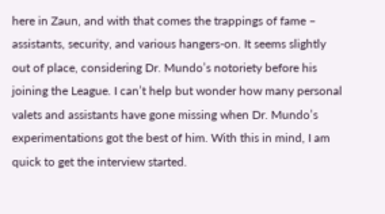here in Zaun, and with that comes the trappings of fame – assistants, security, and various hangers-on. It seems slightly out of place, considering Dr. Mundo’s notoriety before his joining the League. I can’t help but wonder how many personal valets and assistants have gone missing when Dr. Mundo’s experimentations got the best of him. With this in mind, I am quick to get the interview started.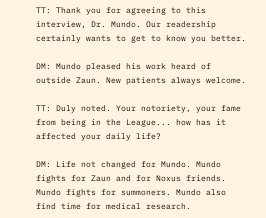TT: Thank you for agreeing to this interview, Dr. Mundo. Our readership certainly wants to get to know you better.

DM: Mundo pleased his work heard of outside Zaun. New patients always welcome.

TT: Duly noted. Your notoriety, your fame from being in the League... how has it affected your daily life?

DM: Life not changed for Mundo. Mundo fights for Zaun and for Noxus friends. Mundo fights for summoners. Mundo also find time for medical research.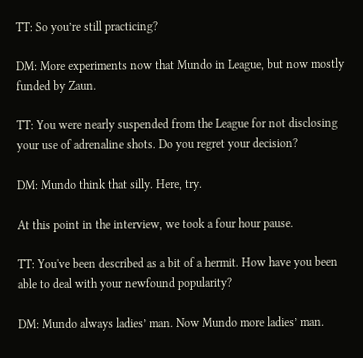TT: So you’re still practicing?

DM: More experiments now that Mundo in League, but now mostly funded by Zaun.

TT: You were nearly suspended from the League for not disclosing your use of adrenaline shots. Do you regret your decision?

DM: Mundo think that silly. Here, try.

At this point in the interview, we took a four hour pause.

TT: You've been described as a bit of a hermit. How have you been able to deal with your newfound popularity?

DM: Mundo always ladies’ man. Now Mundo more ladies’ man.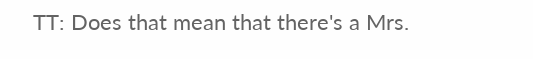TT: Does that mean that there's a Mrs.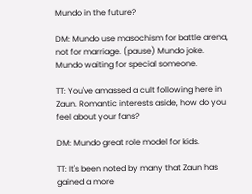Mundo in the future?

DM: Mundo use masochism for battle arena, not for marriage. (pause) Mundo joke. Mundo waiting for special someone.

TT: You've amassed a cult following here in Zaun. Romantic interests aside, how do you feel about your fans?

DM: Mundo great role model for kids.

TT: It's been noted by many that Zaun has gained a more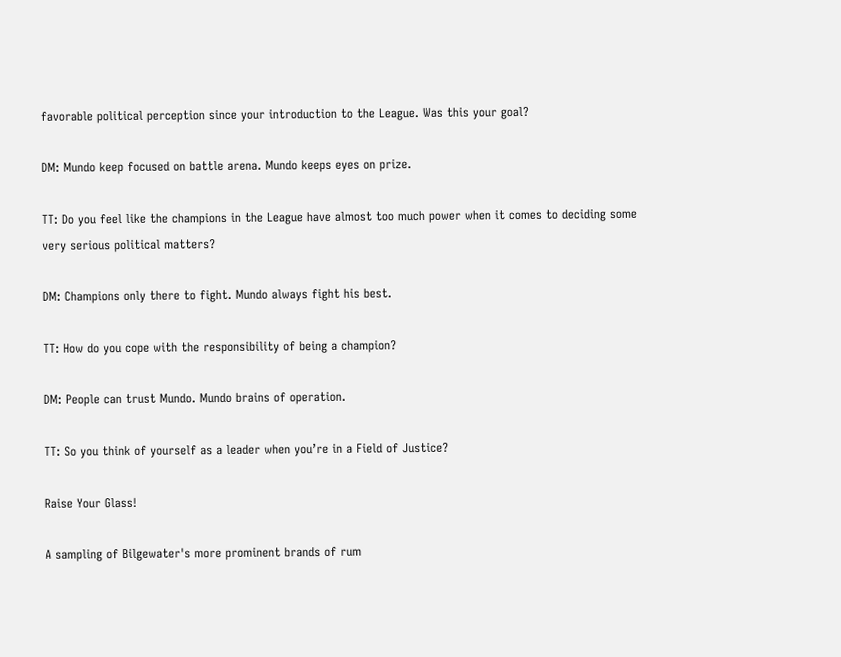favorable political perception since your introduction to the League. Was this your goal?

DM: Mundo keep focused on battle arena. Mundo keeps eyes on prize.

TT: Do you feel like the champions in the League have almost too much power when it comes to deciding some very serious political matters?

DM: Champions only there to fight. Mundo always fight his best.

TT: How do you cope with the responsibility of being a champion?

DM: People can trust Mundo. Mundo brains of operation.

TT: So you think of yourself as a leader when you’re in a Field of Justice?

Raise Your Glass!

A sampling of Bilgewater's more prominent brands of rum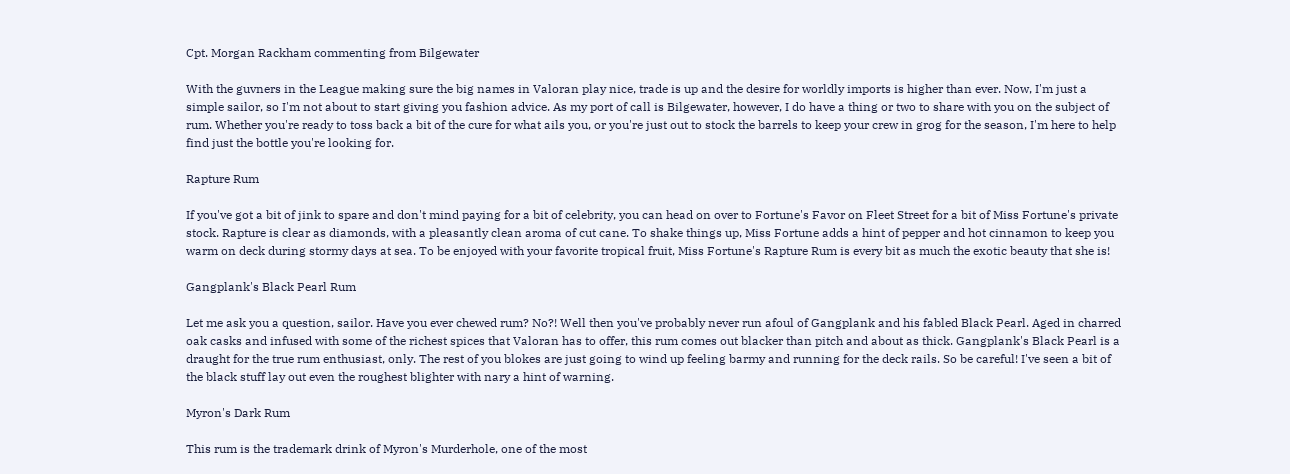Cpt. Morgan Rackham commenting from Bilgewater

With the guvners in the League making sure the big names in Valoran play nice, trade is up and the desire for worldly imports is higher than ever. Now, I'm just a simple sailor, so I'm not about to start giving you fashion advice. As my port of call is Bilgewater, however, I do have a thing or two to share with you on the subject of rum. Whether you're ready to toss back a bit of the cure for what ails you, or you're just out to stock the barrels to keep your crew in grog for the season, I'm here to help find just the bottle you're looking for.

Rapture Rum

If you've got a bit of jink to spare and don't mind paying for a bit of celebrity, you can head on over to Fortune's Favor on Fleet Street for a bit of Miss Fortune's private stock. Rapture is clear as diamonds, with a pleasantly clean aroma of cut cane. To shake things up, Miss Fortune adds a hint of pepper and hot cinnamon to keep you warm on deck during stormy days at sea. To be enjoyed with your favorite tropical fruit, Miss Fortune's Rapture Rum is every bit as much the exotic beauty that she is!

Gangplank's Black Pearl Rum

Let me ask you a question, sailor. Have you ever chewed rum? No?! Well then you've probably never run afoul of Gangplank and his fabled Black Pearl. Aged in charred oak casks and infused with some of the richest spices that Valoran has to offer, this rum comes out blacker than pitch and about as thick. Gangplank's Black Pearl is a draught for the true rum enthusiast, only. The rest of you blokes are just going to wind up feeling barmy and running for the deck rails. So be careful! I've seen a bit of the black stuff lay out even the roughest blighter with nary a hint of warning.

Myron's Dark Rum

This rum is the trademark drink of Myron's Murderhole, one of the most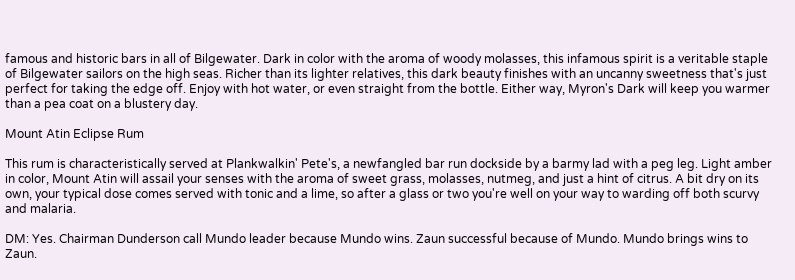famous and historic bars in all of Bilgewater. Dark in color with the aroma of woody molasses, this infamous spirit is a veritable staple of Bilgewater sailors on the high seas. Richer than its lighter relatives, this dark beauty finishes with an uncanny sweetness that's just perfect for taking the edge off. Enjoy with hot water, or even straight from the bottle. Either way, Myron's Dark will keep you warmer than a pea coat on a blustery day.

Mount Atin Eclipse Rum

This rum is characteristically served at Plankwalkin' Pete's, a newfangled bar run dockside by a barmy lad with a peg leg. Light amber in color, Mount Atin will assail your senses with the aroma of sweet grass, molasses, nutmeg, and just a hint of citrus. A bit dry on its own, your typical dose comes served with tonic and a lime, so after a glass or two you're well on your way to warding off both scurvy and malaria.

DM: Yes. Chairman Dunderson call Mundo leader because Mundo wins. Zaun successful because of Mundo. Mundo brings wins to Zaun.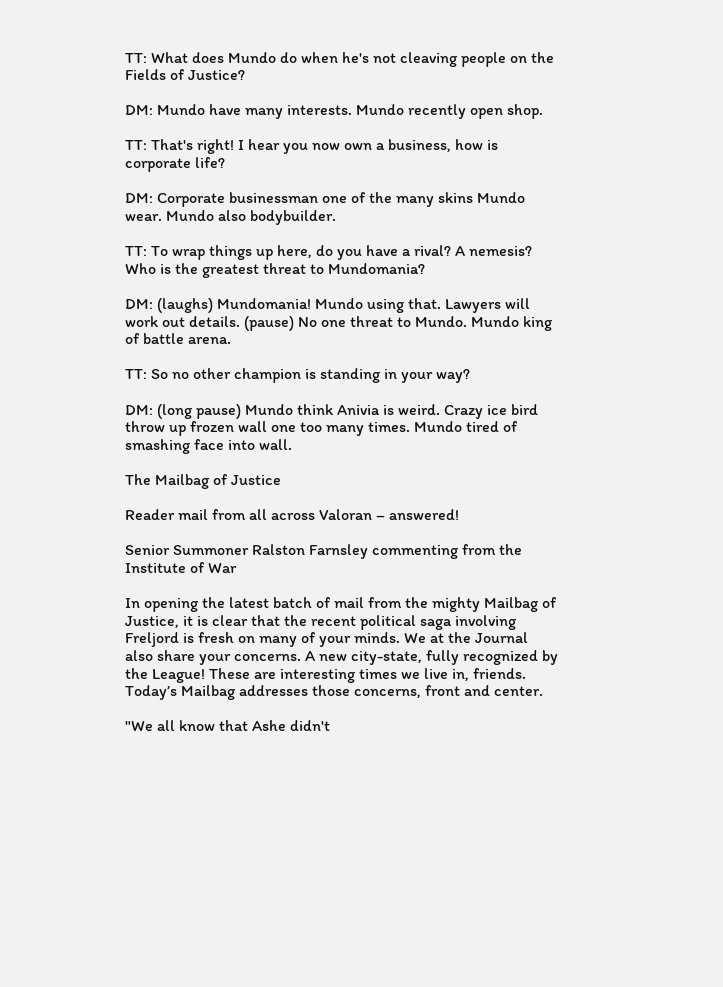TT: What does Mundo do when he's not cleaving people on the Fields of Justice?

DM: Mundo have many interests. Mundo recently open shop.

TT: That's right! I hear you now own a business, how is corporate life?

DM: Corporate businessman one of the many skins Mundo wear. Mundo also bodybuilder.

TT: To wrap things up here, do you have a rival? A nemesis? Who is the greatest threat to Mundomania?

DM: (laughs) Mundomania! Mundo using that. Lawyers will work out details. (pause) No one threat to Mundo. Mundo king of battle arena.

TT: So no other champion is standing in your way?

DM: (long pause) Mundo think Anivia is weird. Crazy ice bird throw up frozen wall one too many times. Mundo tired of smashing face into wall.

The Mailbag of Justice

Reader mail from all across Valoran – answered!

Senior Summoner Ralston Farnsley commenting from the Institute of War

In opening the latest batch of mail from the mighty Mailbag of Justice, it is clear that the recent political saga involving Freljord is fresh on many of your minds. We at the Journal also share your concerns. A new city-state, fully recognized by the League! These are interesting times we live in, friends. Today’s Mailbag addresses those concerns, front and center.

"We all know that Ashe didn't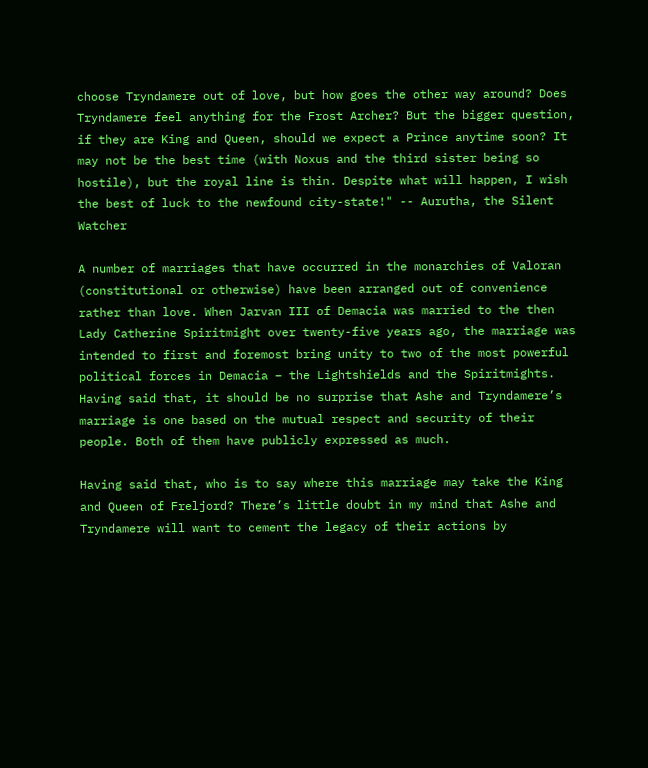choose Tryndamere out of love, but how goes the other way around? Does Tryndamere feel anything for the Frost Archer? But the bigger question, if they are King and Queen, should we expect a Prince anytime soon? It may not be the best time (with Noxus and the third sister being so hostile), but the royal line is thin. Despite what will happen, I wish the best of luck to the newfound city-state!" -- Aurutha, the Silent Watcher

A number of marriages that have occurred in the monarchies of Valoran (constitutional or otherwise) have been arranged out of convenience rather than love. When Jarvan III of Demacia was married to the then Lady Catherine Spiritmight over twenty-five years ago, the marriage was intended to first and foremost bring unity to two of the most powerful political forces in Demacia – the Lightshields and the Spiritmights. Having said that, it should be no surprise that Ashe and Tryndamere’s marriage is one based on the mutual respect and security of their people. Both of them have publicly expressed as much.

Having said that, who is to say where this marriage may take the King and Queen of Freljord? There’s little doubt in my mind that Ashe and Tryndamere will want to cement the legacy of their actions by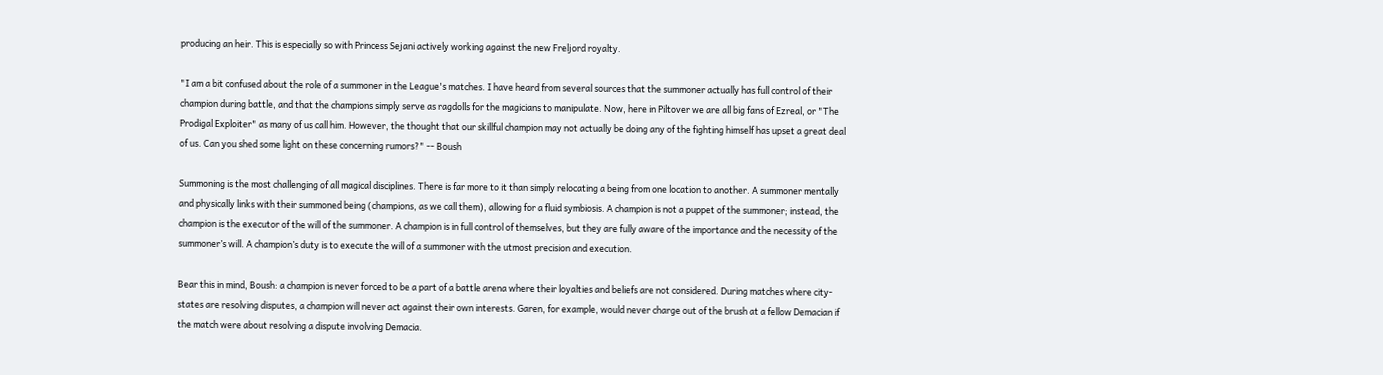producing an heir. This is especially so with Princess Sejani actively working against the new Freljord royalty.

"I am a bit confused about the role of a summoner in the League's matches. I have heard from several sources that the summoner actually has full control of their champion during battle, and that the champions simply serve as ragdolls for the magicians to manipulate. Now, here in Piltover we are all big fans of Ezreal, or "The Prodigal Exploiter" as many of us call him. However, the thought that our skillful champion may not actually be doing any of the fighting himself has upset a great deal of us. Can you shed some light on these concerning rumors?" -- Boush

Summoning is the most challenging of all magical disciplines. There is far more to it than simply relocating a being from one location to another. A summoner mentally and physically links with their summoned being (champions, as we call them), allowing for a fluid symbiosis. A champion is not a puppet of the summoner; instead, the champion is the executor of the will of the summoner. A champion is in full control of themselves, but they are fully aware of the importance and the necessity of the summoner’s will. A champion’s duty is to execute the will of a summoner with the utmost precision and execution.

Bear this in mind, Boush: a champion is never forced to be a part of a battle arena where their loyalties and beliefs are not considered. During matches where city-states are resolving disputes, a champion will never act against their own interests. Garen, for example, would never charge out of the brush at a fellow Demacian if the match were about resolving a dispute involving Demacia.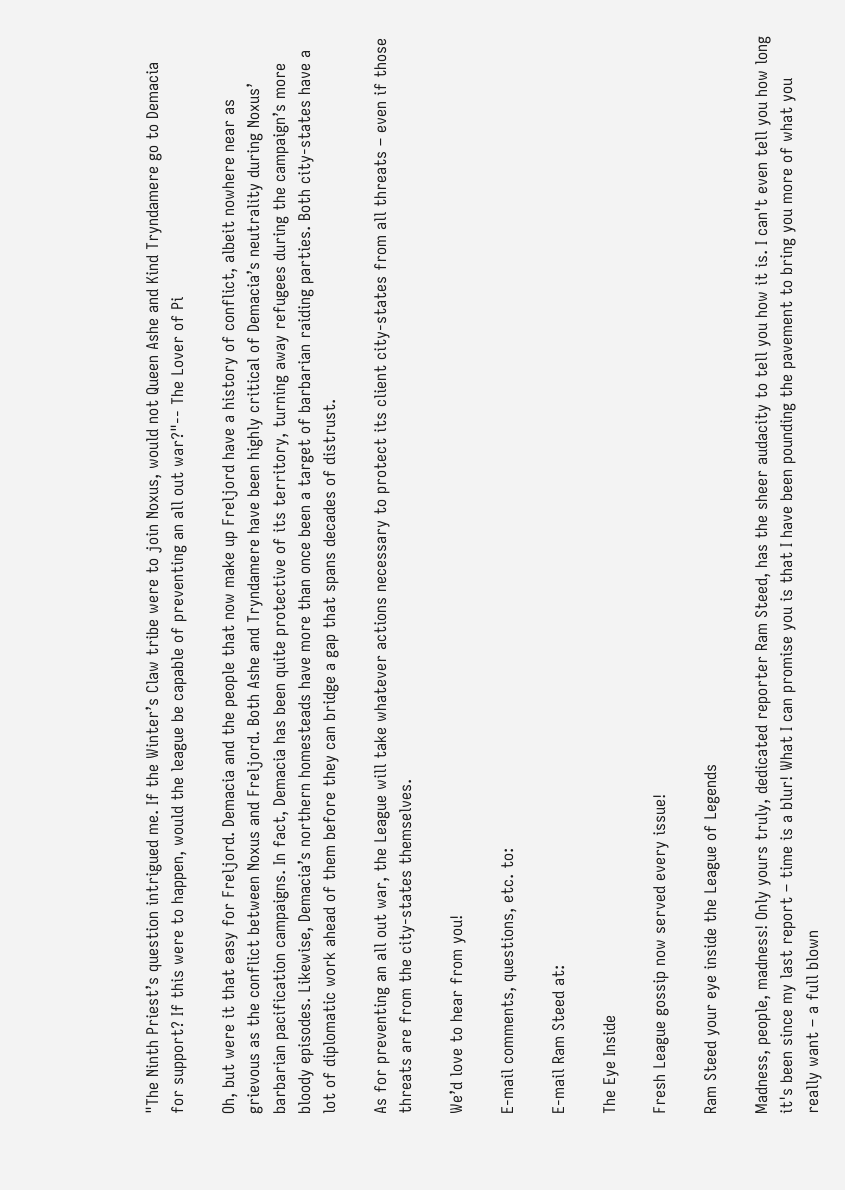"The Ninth Priest’s question intrigued me. If the Winter’s Claw tribe were to join Noxus, would not Queen Ashe and Kind Tryndamere go to Demacia for support? If this were to happen, would the league be capable of preventing an all out war?"-- The Lover of Pi

Oh, but were it that easy for Freljord. Demacia and the people that now make up Freljord have a history of conflict, albeit nowhere near as grievous as the conflict between Noxus and Freljord. Both Ashe and Tryndamere have been highly critical of Demacia’s neutrality during Noxus’ barbarian pacification campaigns. In fact, Demacia has been quite protective of its territory, turning away refugees during the campaign’s more bloody episodes. Likewise, Demacia’s northern homesteads have more than once been a target of barbarian raiding parties. Both city-states have a lot of diplomatic work ahead of them before they can bridge a gap that spans decades of distrust.

As for preventing an all out war, the League will take whatever actions necessary to protect its client city-states from all threats – even if those threats are from the city-states themselves.

We’d love to hear from you!

E-mail comments, questions, etc. to:

E-mail Ram Steed at:

The Eye Inside

Fresh League gossip now served every issue!

Ram Steed your eye inside the League of Legends

Madness, people, madness! Only yours truly, dedicated reporter Ram Steed, has the sheer audacity to tell you how it is. I can't even tell you how long it's been since my last report – time is a blur! What I can promise you is that I have been pounding the pavement to bring you more of what you really want – a full blown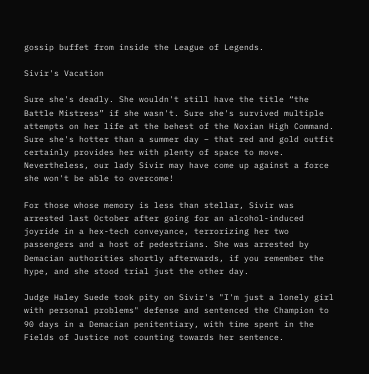gossip buffet from inside the League of Legends.

Sivir's Vacation

Sure she's deadly. She wouldn't still have the title “the Battle Mistress” if she wasn't. Sure she's survived multiple attempts on her life at the behest of the Noxian High Command. Sure she's hotter than a summer day – that red and gold outfit certainly provides her with plenty of space to move. Nevertheless, our lady Sivir may have come up against a force she won't be able to overcome!

For those whose memory is less than stellar, Sivir was arrested last October after going for an alcohol-induced joyride in a hex-tech conveyance, terrorizing her two passengers and a host of pedestrians. She was arrested by Demacian authorities shortly afterwards, if you remember the hype, and she stood trial just the other day.

Judge Haley Suede took pity on Sivir's "I'm just a lonely girl with personal problems" defense and sentenced the Champion to 90 days in a Demacian penitentiary, with time spent in the Fields of Justice not counting towards her sentence.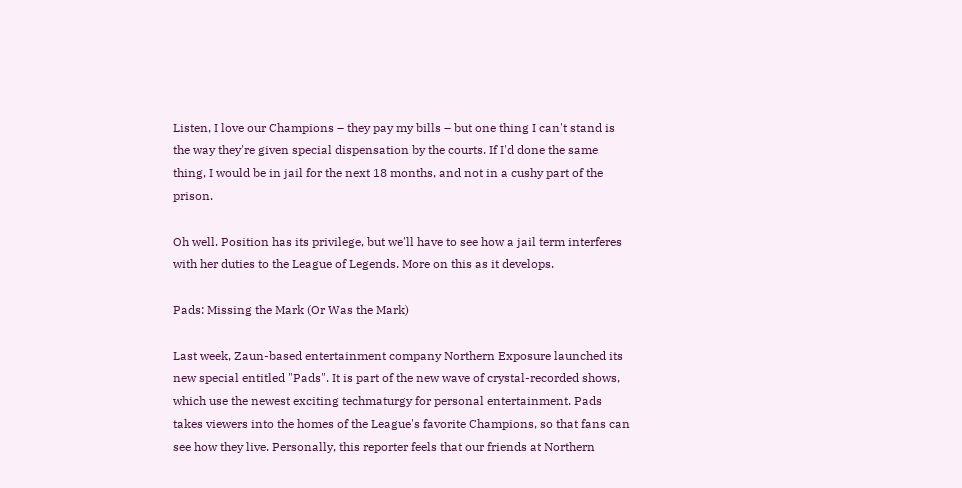Listen, I love our Champions – they pay my bills – but one thing I can't stand is the way they're given special dispensation by the courts. If I'd done the same thing, I would be in jail for the next 18 months, and not in a cushy part of the prison.

Oh well. Position has its privilege, but we'll have to see how a jail term interferes with her duties to the League of Legends. More on this as it develops.

Pads: Missing the Mark (Or Was the Mark)

Last week, Zaun-based entertainment company Northern Exposure launched its new special entitled "Pads". It is part of the new wave of crystal-recorded shows, which use the newest exciting techmaturgy for personal entertainment. Pads takes viewers into the homes of the League's favorite Champions, so that fans can see how they live. Personally, this reporter feels that our friends at Northern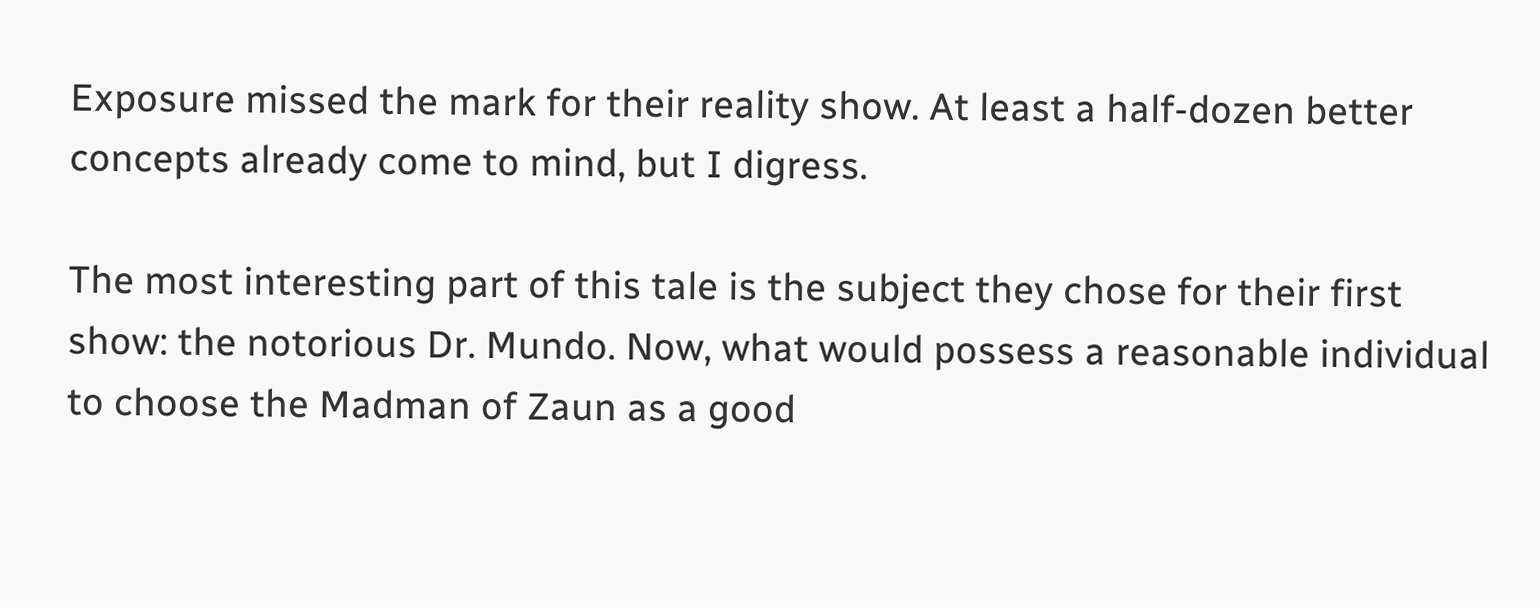Exposure missed the mark for their reality show. At least a half-dozen better concepts already come to mind, but I digress.

The most interesting part of this tale is the subject they chose for their first show: the notorious Dr. Mundo. Now, what would possess a reasonable individual to choose the Madman of Zaun as a good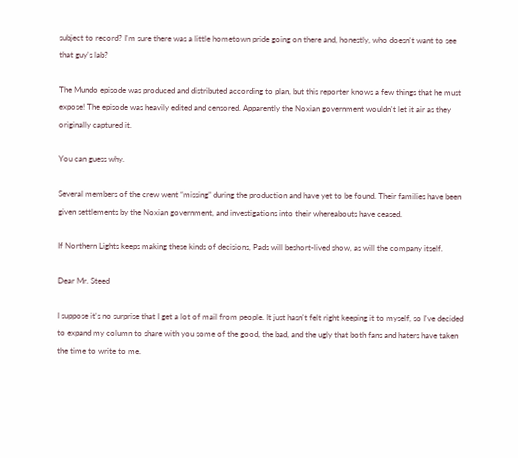subject to record? I'm sure there was a little hometown pride going on there and, honestly, who doesn't want to see that guy's lab?

The Mundo episode was produced and distributed according to plan, but this reporter knows a few things that he must expose! The episode was heavily edited and censored. Apparently the Noxian government wouldn't let it air as they originally captured it.

You can guess why.

Several members of the crew went “missing” during the production and have yet to be found. Their families have been given settlements by the Noxian government, and investigations into their whereabouts have ceased.

If Northern Lights keeps making these kinds of decisions, Pads will beshort-lived show, as will the company itself.

Dear Mr. Steed

I suppose it's no surprise that I get a lot of mail from people. It just hasn't felt right keeping it to myself, so I've decided to expand my column to share with you some of the good, the bad, and the ugly that both fans and haters have taken the time to write to me.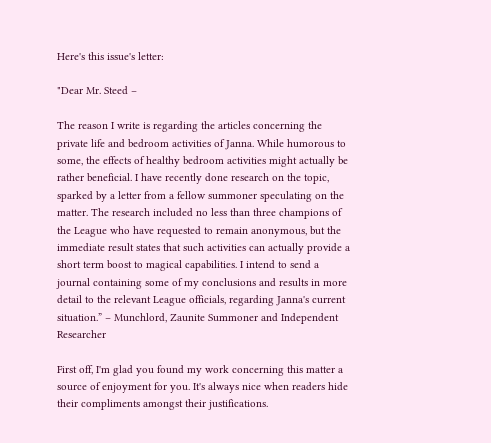Here's this issue's letter:

"Dear Mr. Steed –

The reason I write is regarding the articles concerning the private life and bedroom activities of Janna. While humorous to some, the effects of healthy bedroom activities might actually be rather beneficial. I have recently done research on the topic, sparked by a letter from a fellow summoner speculating on the matter. The research included no less than three champions of the League who have requested to remain anonymous, but the immediate result states that such activities can actually provide a short term boost to magical capabilities. I intend to send a journal containing some of my conclusions and results in more detail to the relevant League officials, regarding Janna's current situation.” – Munchlord, Zaunite Summoner and Independent Researcher

First off, I'm glad you found my work concerning this matter a source of enjoyment for you. It's always nice when readers hide their compliments amongst their justifications.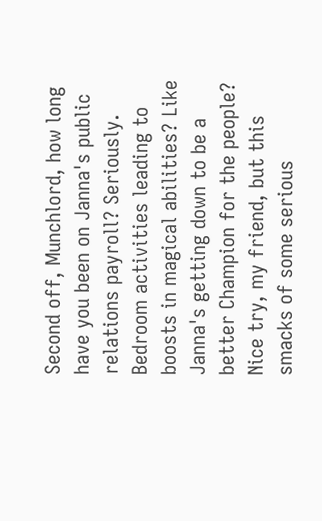Second off, Munchlord, how long have you been on Janna's public relations payroll? Seriously. Bedroom activities leading to boosts in magical abilities? Like Janna's getting down to be a better Champion for the people? Nice try, my friend, but this smacks of some serious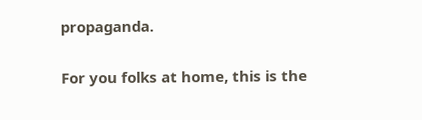propaganda.

For you folks at home, this is the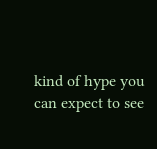kind of hype you can expect to see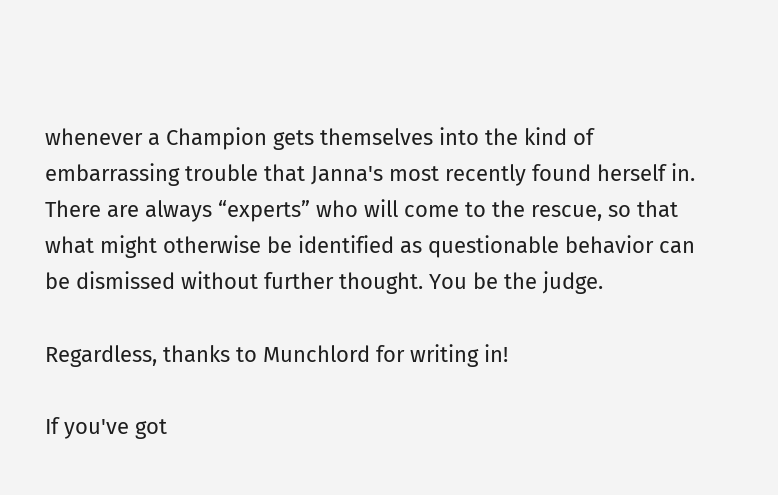whenever a Champion gets themselves into the kind of embarrassing trouble that Janna's most recently found herself in. There are always “experts” who will come to the rescue, so that what might otherwise be identified as questionable behavior can be dismissed without further thought. You be the judge.

Regardless, thanks to Munchlord for writing in!

If you've got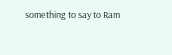something to say to Ram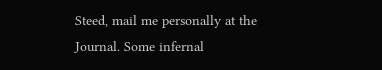Steed, mail me personally at the Journal. Some infernal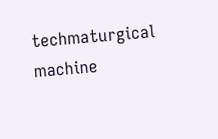techmaturgical machine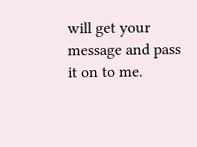will get your message and pass it on to me.